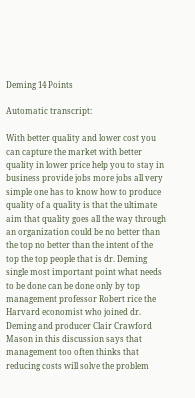Deming 14 Points

Automatic transcript:

With better quality and lower cost you can capture the market with better quality in lower price help you to stay in business provide jobs more jobs all very simple one has to know how to produce quality of a quality is that the ultimate aim that quality goes all the way through an organization could be no better than the top no better than the intent of the top the top people that is dr. Deming single most important point what needs to be done can be done only by top management professor Robert rice the Harvard economist who joined dr. Deming and producer Clair Crawford Mason in this discussion says that management too often thinks that reducing costs will solve the problem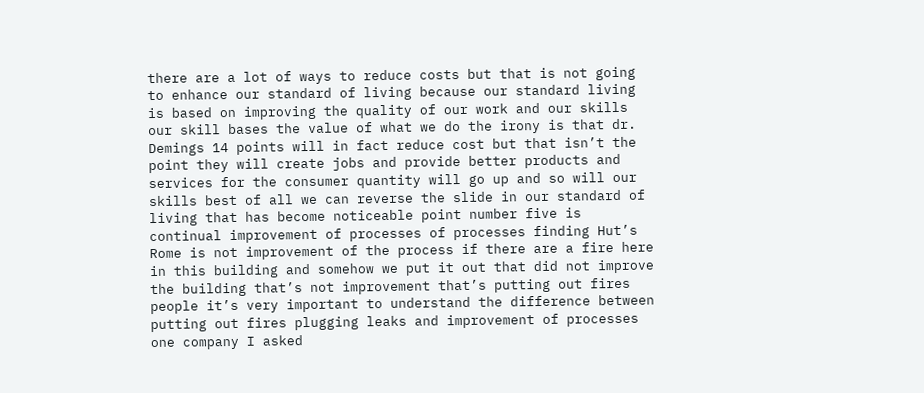there are a lot of ways to reduce costs but that is not going to enhance our standard of living because our standard living is based on improving the quality of our work and our skills our skill bases the value of what we do the irony is that dr. Demings 14 points will in fact reduce cost but that isn’t the point they will create jobs and provide better products and services for the consumer quantity will go up and so will our skills best of all we can reverse the slide in our standard of living that has become noticeable point number five is continual improvement of processes of processes finding Hut’s Rome is not improvement of the process if there are a fire here in this building and somehow we put it out that did not improve the building that’s not improvement that’s putting out fires people it’s very important to understand the difference between putting out fires plugging leaks and improvement of processes one company I asked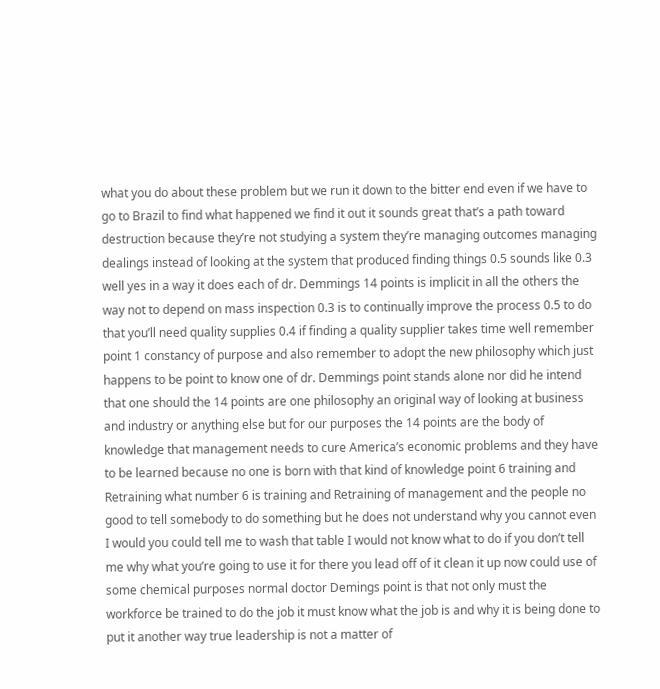what you do about these problem but we run it down to the bitter end even if we have to go to Brazil to find what happened we find it out it sounds great that’s a path toward destruction because they’re not studying a system they’re managing outcomes managing dealings instead of looking at the system that produced finding things 0.5 sounds like 0.3 well yes in a way it does each of dr. Demmings 14 points is implicit in all the others the way not to depend on mass inspection 0.3 is to continually improve the process 0.5 to do that you’ll need quality supplies 0.4 if finding a quality supplier takes time well remember point 1 constancy of purpose and also remember to adopt the new philosophy which just happens to be point to know one of dr. Demmings point stands alone nor did he intend that one should the 14 points are one philosophy an original way of looking at business and industry or anything else but for our purposes the 14 points are the body of knowledge that management needs to cure America’s economic problems and they have to be learned because no one is born with that kind of knowledge point 6 training and Retraining what number 6 is training and Retraining of management and the people no good to tell somebody to do something but he does not understand why you cannot even I would you could tell me to wash that table I would not know what to do if you don’t tell me why what you’re going to use it for there you lead off of it clean it up now could use of some chemical purposes normal doctor Demings point is that not only must the workforce be trained to do the job it must know what the job is and why it is being done to put it another way true leadership is not a matter of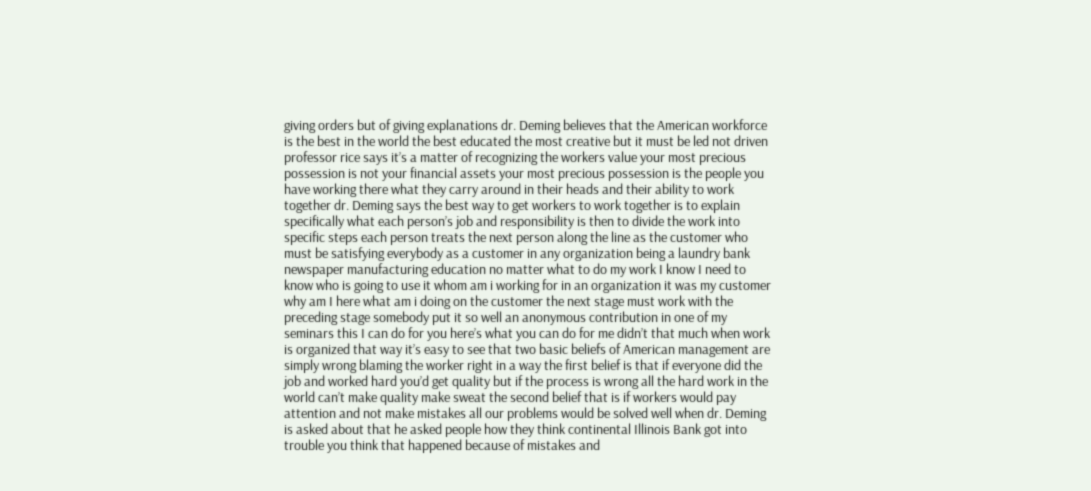giving orders but of giving explanations dr. Deming believes that the American workforce is the best in the world the best educated the most creative but it must be led not driven professor rice says it’s a matter of recognizing the workers value your most precious possession is not your financial assets your most precious possession is the people you have working there what they carry around in their heads and their ability to work together dr. Deming says the best way to get workers to work together is to explain specifically what each person’s job and responsibility is then to divide the work into specific steps each person treats the next person along the line as the customer who must be satisfying everybody as a customer in any organization being a laundry bank newspaper manufacturing education no matter what to do my work I know I need to know who is going to use it whom am i working for in an organization it was my customer why am I here what am i doing on the customer the next stage must work with the preceding stage somebody put it so well an anonymous contribution in one of my seminars this I can do for you here’s what you can do for me didn’t that much when work is organized that way it’s easy to see that two basic beliefs of American management are simply wrong blaming the worker right in a way the first belief is that if everyone did the job and worked hard you’d get quality but if the process is wrong all the hard work in the world can’t make quality make sweat the second belief that is if workers would pay attention and not make mistakes all our problems would be solved well when dr. Deming is asked about that he asked people how they think continental Illinois Bank got into trouble you think that happened because of mistakes and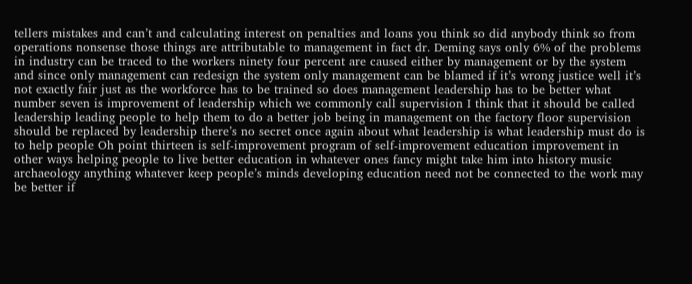tellers mistakes and can’t and calculating interest on penalties and loans you think so did anybody think so from operations nonsense those things are attributable to management in fact dr. Deming says only 6% of the problems in industry can be traced to the workers ninety four percent are caused either by management or by the system and since only management can redesign the system only management can be blamed if it’s wrong justice well it’s not exactly fair just as the workforce has to be trained so does management leadership has to be better what number seven is improvement of leadership which we commonly call supervision I think that it should be called leadership leading people to help them to do a better job being in management on the factory floor supervision should be replaced by leadership there’s no secret once again about what leadership is what leadership must do is to help people Oh point thirteen is self-improvement program of self-improvement education improvement in other ways helping people to live better education in whatever ones fancy might take him into history music archaeology anything whatever keep people’s minds developing education need not be connected to the work may be better if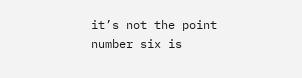it’s not the point number six is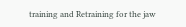training and Retraining for the jaw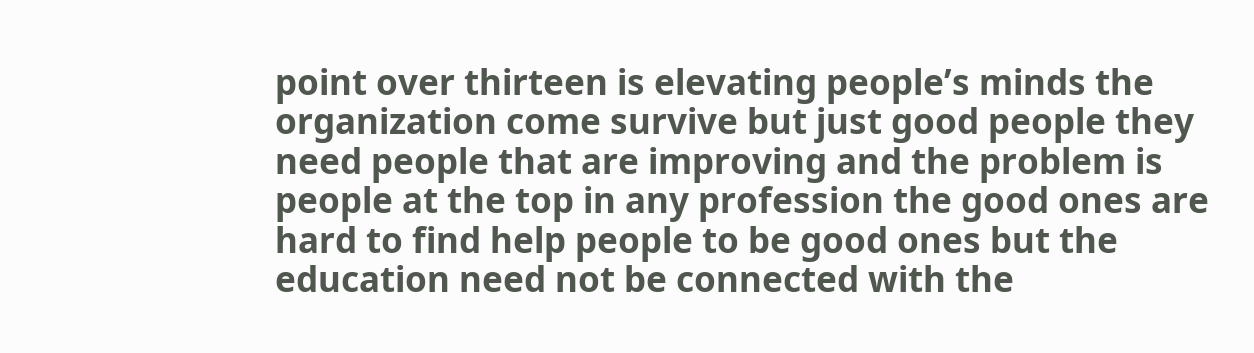point over thirteen is elevating people’s minds the organization come survive but just good people they need people that are improving and the problem is people at the top in any profession the good ones are hard to find help people to be good ones but the education need not be connected with the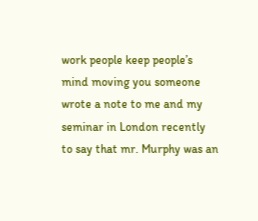work people keep people’s mind moving you someone wrote a note to me and my seminar in London recently to say that mr. Murphy was an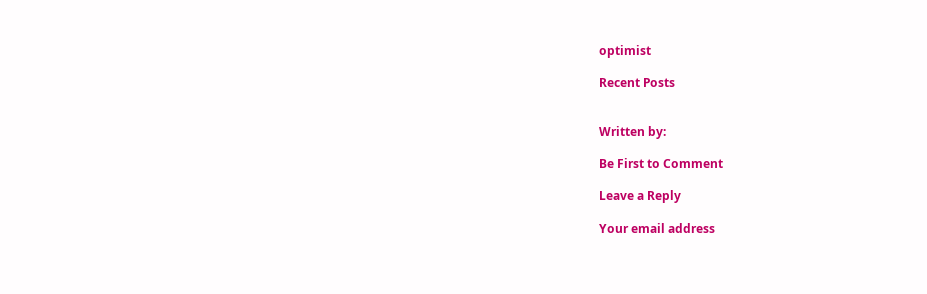optimist

Recent Posts


Written by:

Be First to Comment

Leave a Reply

Your email address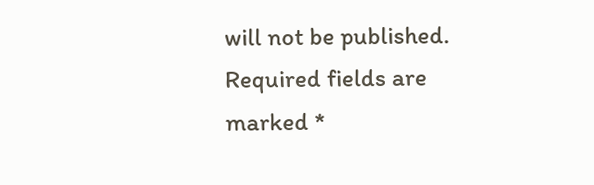will not be published. Required fields are marked *